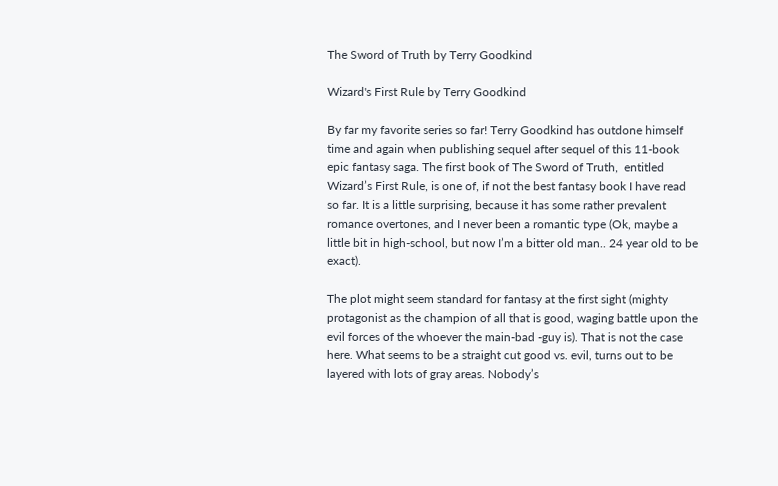The Sword of Truth by Terry Goodkind

Wizard's First Rule by Terry Goodkind

By far my favorite series so far! Terry Goodkind has outdone himself time and again when publishing sequel after sequel of this 11-book epic fantasy saga. The first book of The Sword of Truth,  entitled Wizard’s First Rule, is one of, if not the best fantasy book I have read so far. It is a little surprising, because it has some rather prevalent romance overtones, and I never been a romantic type (Ok, maybe a little bit in high-school, but now I’m a bitter old man.. 24 year old to be exact).

The plot might seem standard for fantasy at the first sight (mighty protagonist as the champion of all that is good, waging battle upon the evil forces of the whoever the main-bad -guy is). That is not the case here. What seems to be a straight cut good vs. evil, turns out to be layered with lots of gray areas. Nobody’s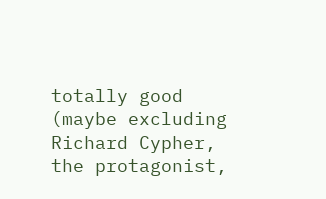totally good (maybe excluding Richard Cypher, the protagonist,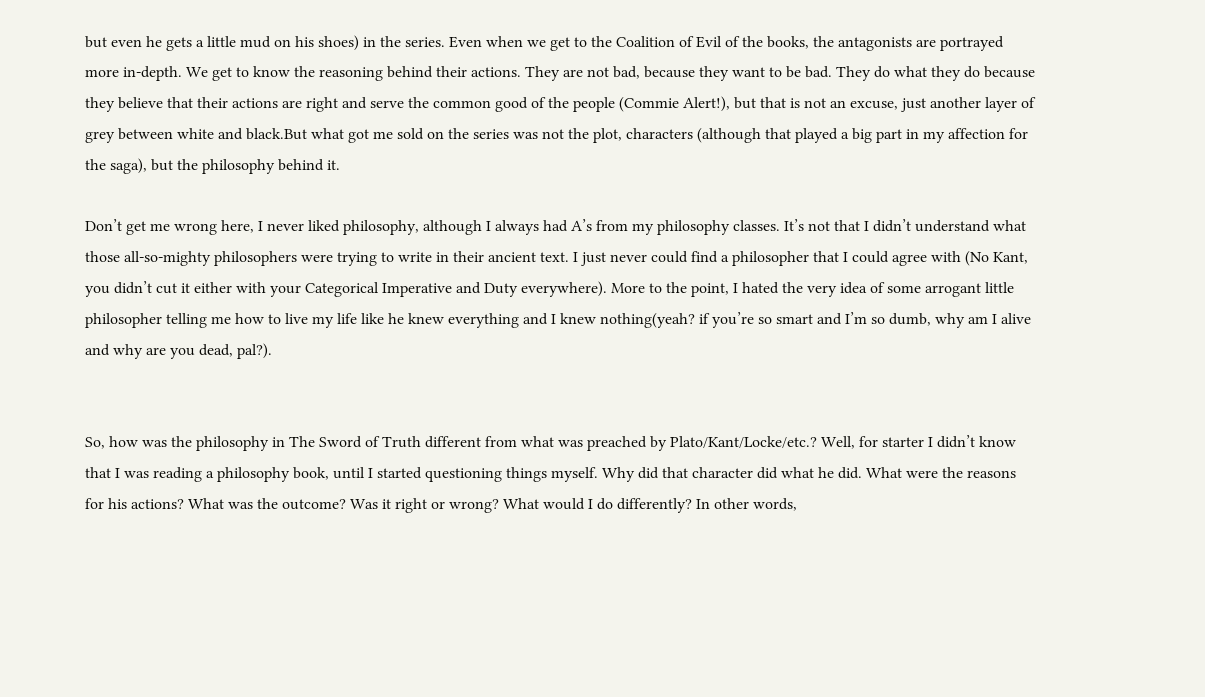but even he gets a little mud on his shoes) in the series. Even when we get to the Coalition of Evil of the books, the antagonists are portrayed more in-depth. We get to know the reasoning behind their actions. They are not bad, because they want to be bad. They do what they do because they believe that their actions are right and serve the common good of the people (Commie Alert!), but that is not an excuse, just another layer of grey between white and black.But what got me sold on the series was not the plot, characters (although that played a big part in my affection for the saga), but the philosophy behind it.

Don’t get me wrong here, I never liked philosophy, although I always had A’s from my philosophy classes. It’s not that I didn’t understand what those all-so-mighty philosophers were trying to write in their ancient text. I just never could find a philosopher that I could agree with (No Kant, you didn’t cut it either with your Categorical Imperative and Duty everywhere). More to the point, I hated the very idea of some arrogant little philosopher telling me how to live my life like he knew everything and I knew nothing(yeah? if you’re so smart and I’m so dumb, why am I alive and why are you dead, pal?).


So, how was the philosophy in The Sword of Truth different from what was preached by Plato/Kant/Locke/etc.? Well, for starter I didn’t know that I was reading a philosophy book, until I started questioning things myself. Why did that character did what he did. What were the reasons for his actions? What was the outcome? Was it right or wrong? What would I do differently? In other words,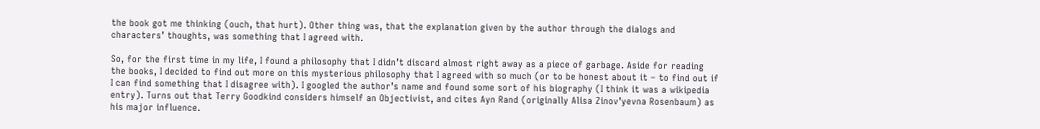the book got me thinking (ouch, that hurt). Other thing was, that the explanation given by the author through the dialogs and characters’ thoughts, was something that I agreed with.

So, for the first time in my life, I found a philosophy that I didn’t discard almost right away as a piece of garbage. Aside for reading the books, I decided to find out more on this mysterious philosophy that I agreed with so much (or to be honest about it – to find out if I can find something that I disagree with). I googled the author’s name and found some sort of his biography (I think it was a wikipedia entry). Turns out that Terry Goodkind considers himself an Objectivist, and cites Ayn Rand (originally Alisa Zinov’yevna Rosenbaum) as his major influence.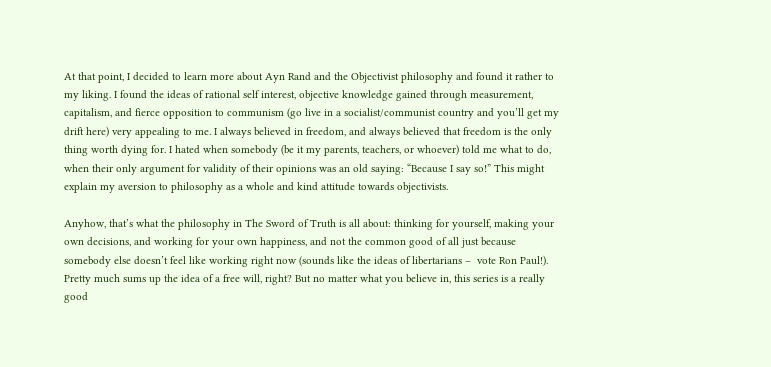At that point, I decided to learn more about Ayn Rand and the Objectivist philosophy and found it rather to my liking. I found the ideas of rational self interest, objective knowledge gained through measurement, capitalism, and fierce opposition to communism (go live in a socialist/communist country and you’ll get my drift here) very appealing to me. I always believed in freedom, and always believed that freedom is the only thing worth dying for. I hated when somebody (be it my parents, teachers, or whoever) told me what to do, when their only argument for validity of their opinions was an old saying: “Because I say so!” This might explain my aversion to philosophy as a whole and kind attitude towards objectivists.

Anyhow, that’s what the philosophy in The Sword of Truth is all about: thinking for yourself, making your own decisions, and working for your own happiness, and not the common good of all just because somebody else doesn’t feel like working right now (sounds like the ideas of libertarians –  vote Ron Paul!). Pretty much sums up the idea of a free will, right? But no matter what you believe in, this series is a really good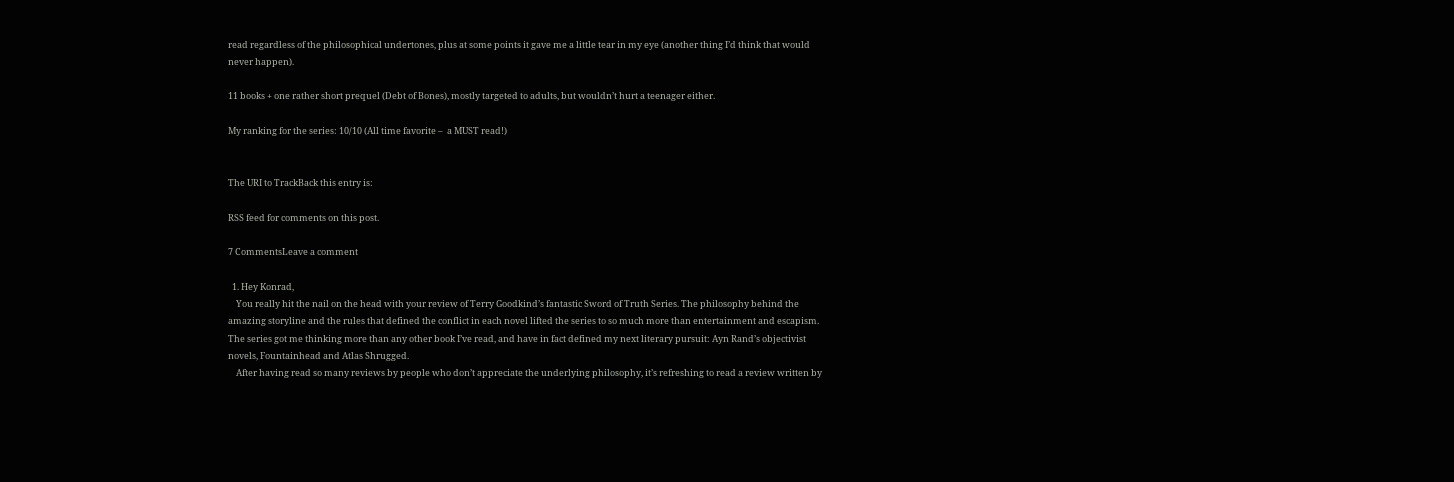read regardless of the philosophical undertones, plus at some points it gave me a little tear in my eye (another thing I’d think that would never happen).

11 books + one rather short prequel (Debt of Bones), mostly targeted to adults, but wouldn’t hurt a teenager either.

My ranking for the series: 10/10 (All time favorite –  a MUST read!)


The URI to TrackBack this entry is:

RSS feed for comments on this post.

7 CommentsLeave a comment

  1. Hey Konrad,
    You really hit the nail on the head with your review of Terry Goodkind’s fantastic Sword of Truth Series. The philosophy behind the amazing storyline and the rules that defined the conflict in each novel lifted the series to so much more than entertainment and escapism. The series got me thinking more than any other book I’ve read, and have in fact defined my next literary pursuit: Ayn Rand’s objectivist novels, Fountainhead and Atlas Shrugged.
    After having read so many reviews by people who don’t appreciate the underlying philosophy, it’s refreshing to read a review written by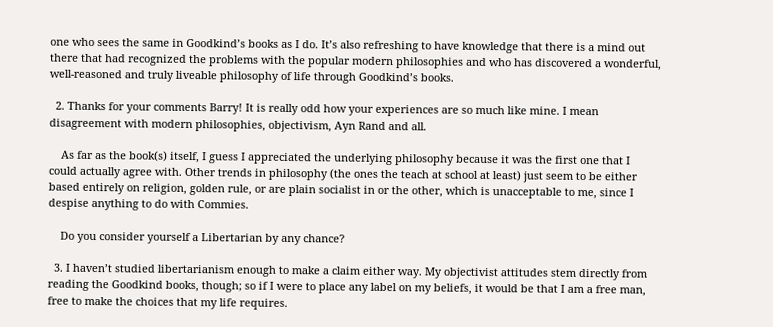one who sees the same in Goodkind’s books as I do. It’s also refreshing to have knowledge that there is a mind out there that had recognized the problems with the popular modern philosophies and who has discovered a wonderful, well-reasoned and truly liveable philosophy of life through Goodkind’s books.

  2. Thanks for your comments Barry! It is really odd how your experiences are so much like mine. I mean disagreement with modern philosophies, objectivism, Ayn Rand and all.

    As far as the book(s) itself, I guess I appreciated the underlying philosophy because it was the first one that I could actually agree with. Other trends in philosophy (the ones the teach at school at least) just seem to be either based entirely on religion, golden rule, or are plain socialist in or the other, which is unacceptable to me, since I despise anything to do with Commies.

    Do you consider yourself a Libertarian by any chance?

  3. I haven’t studied libertarianism enough to make a claim either way. My objectivist attitudes stem directly from reading the Goodkind books, though; so if I were to place any label on my beliefs, it would be that I am a free man, free to make the choices that my life requires.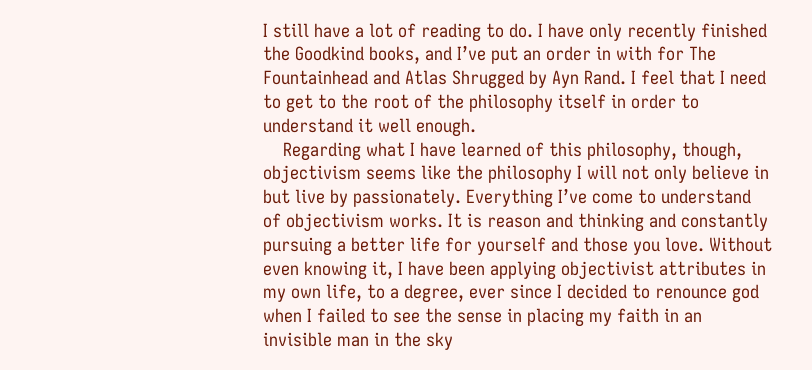I still have a lot of reading to do. I have only recently finished the Goodkind books, and I’ve put an order in with for The Fountainhead and Atlas Shrugged by Ayn Rand. I feel that I need to get to the root of the philosophy itself in order to understand it well enough.
    Regarding what I have learned of this philosophy, though, objectivism seems like the philosophy I will not only believe in but live by passionately. Everything I’ve come to understand of objectivism works. It is reason and thinking and constantly pursuing a better life for yourself and those you love. Without even knowing it, I have been applying objectivist attributes in my own life, to a degree, ever since I decided to renounce god when I failed to see the sense in placing my faith in an invisible man in the sky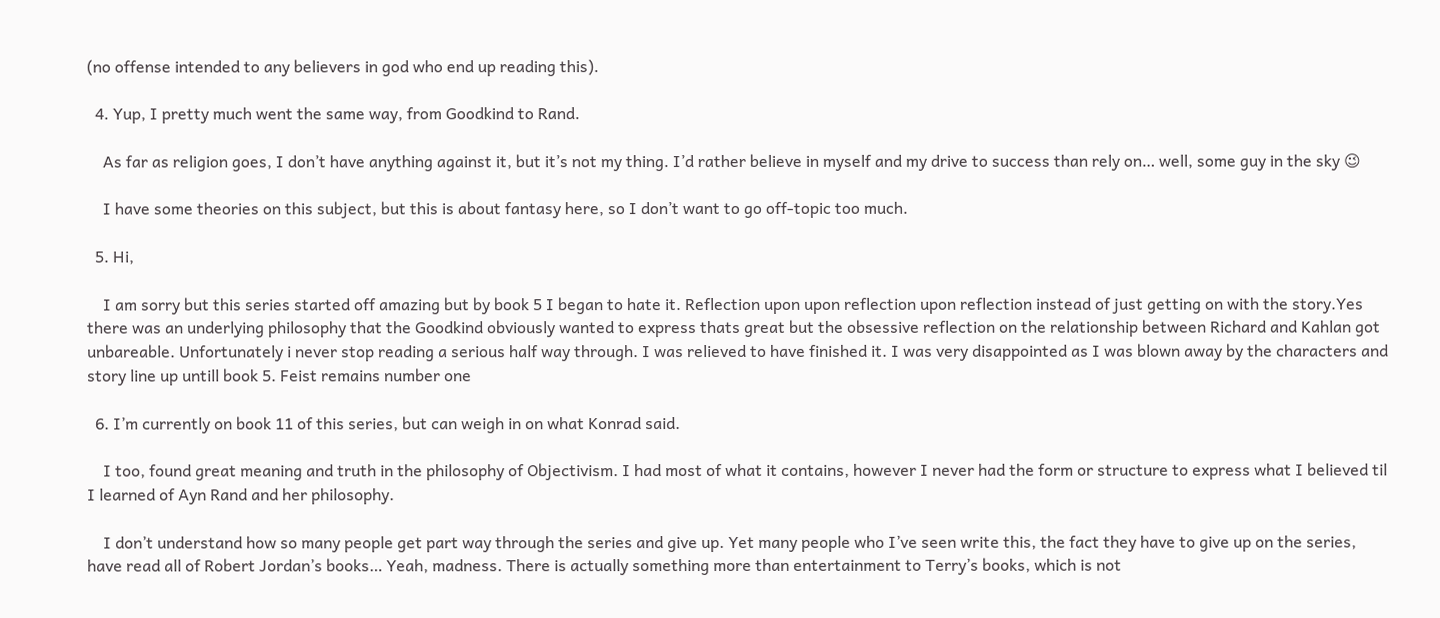(no offense intended to any believers in god who end up reading this).

  4. Yup, I pretty much went the same way, from Goodkind to Rand.

    As far as religion goes, I don’t have anything against it, but it’s not my thing. I’d rather believe in myself and my drive to success than rely on… well, some guy in the sky 😉

    I have some theories on this subject, but this is about fantasy here, so I don’t want to go off-topic too much.

  5. Hi,

    I am sorry but this series started off amazing but by book 5 I began to hate it. Reflection upon upon reflection upon reflection instead of just getting on with the story.Yes there was an underlying philosophy that the Goodkind obviously wanted to express thats great but the obsessive reflection on the relationship between Richard and Kahlan got unbareable. Unfortunately i never stop reading a serious half way through. I was relieved to have finished it. I was very disappointed as I was blown away by the characters and story line up untill book 5. Feist remains number one

  6. I’m currently on book 11 of this series, but can weigh in on what Konrad said.

    I too, found great meaning and truth in the philosophy of Objectivism. I had most of what it contains, however I never had the form or structure to express what I believed til I learned of Ayn Rand and her philosophy.

    I don’t understand how so many people get part way through the series and give up. Yet many people who I’ve seen write this, the fact they have to give up on the series, have read all of Robert Jordan’s books… Yeah, madness. There is actually something more than entertainment to Terry’s books, which is not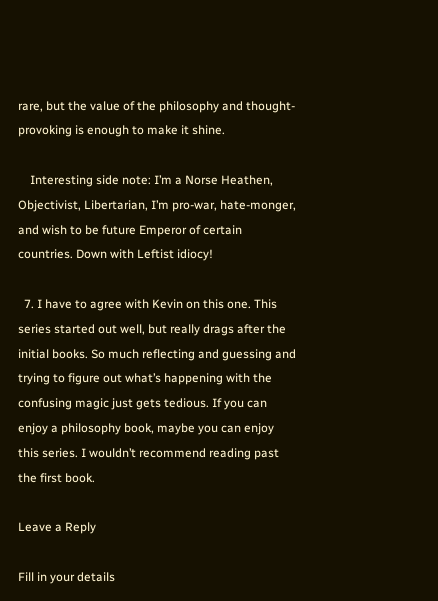rare, but the value of the philosophy and thought-provoking is enough to make it shine.

    Interesting side note: I’m a Norse Heathen, Objectivist, Libertarian, I’m pro-war, hate-monger, and wish to be future Emperor of certain countries. Down with Leftist idiocy!

  7. I have to agree with Kevin on this one. This series started out well, but really drags after the initial books. So much reflecting and guessing and trying to figure out what’s happening with the confusing magic just gets tedious. If you can enjoy a philosophy book, maybe you can enjoy this series. I wouldn’t recommend reading past the first book.

Leave a Reply

Fill in your details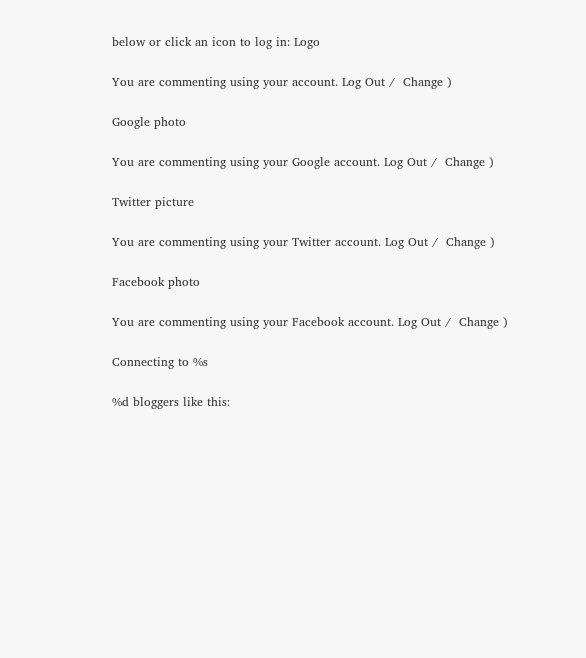below or click an icon to log in: Logo

You are commenting using your account. Log Out /  Change )

Google photo

You are commenting using your Google account. Log Out /  Change )

Twitter picture

You are commenting using your Twitter account. Log Out /  Change )

Facebook photo

You are commenting using your Facebook account. Log Out /  Change )

Connecting to %s

%d bloggers like this: